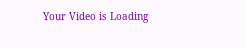Your Video is Loading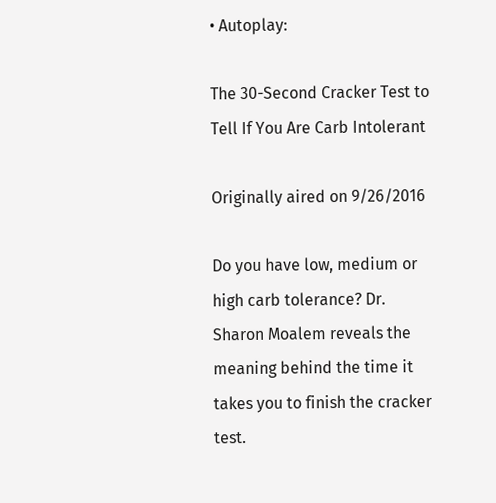• Autoplay:

The 30-Second Cracker Test to Tell If You Are Carb Intolerant

Originally aired on 9/26/2016

Do you have low, medium or high carb tolerance? Dr. Sharon Moalem reveals the meaning behind the time it takes you to finish the cracker test.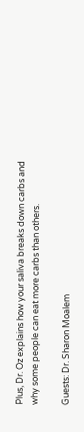Plus, Dr. Oz explains how your saliva breaks down carbs and why some people can eat more carbs than others.

Guests: Dr. Sharon Moalem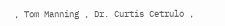, Tom Manning , Dr. Curtis Cetrulo ,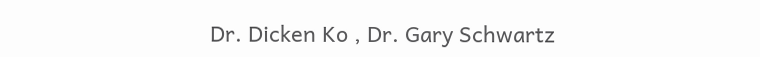Dr. Dicken Ko , Dr. Gary Schwartz